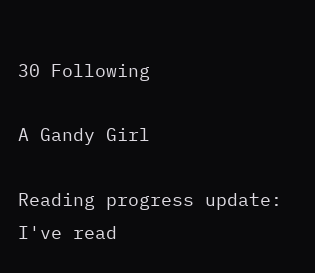30 Following

A Gandy Girl

Reading progress update: I've read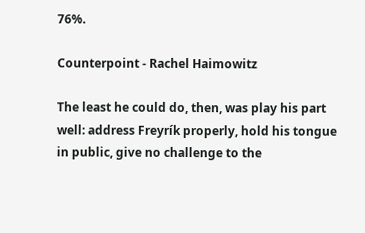76%.

Counterpoint - Rachel Haimowitz

The least he could do, then, was play his part well: address Freyrík properly, hold his tongue in public, give no challenge to the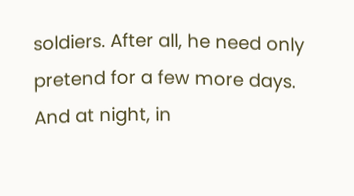soldiers. After all, he need only pretend for a few more days. And at night, in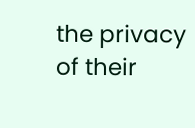the privacy of their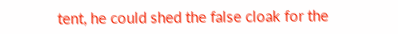tent, he could shed the false cloak for the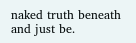naked truth beneath and just be.